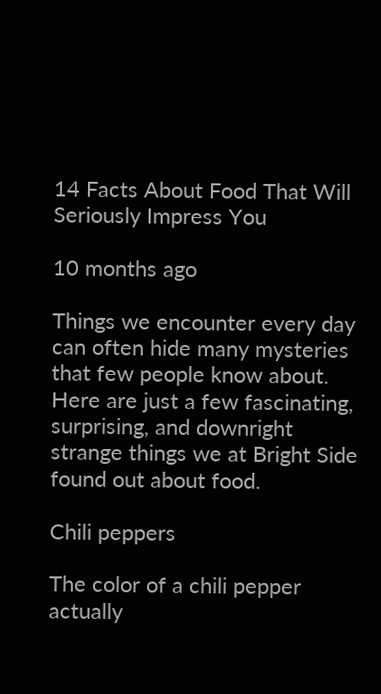14 Facts About Food That Will Seriously Impress You

10 months ago

Things we encounter every day can often hide many mysteries that few people know about. Here are just a few fascinating, surprising, and downright strange things we at Bright Side found out about food.

Chili peppers

The color of a chili pepper actually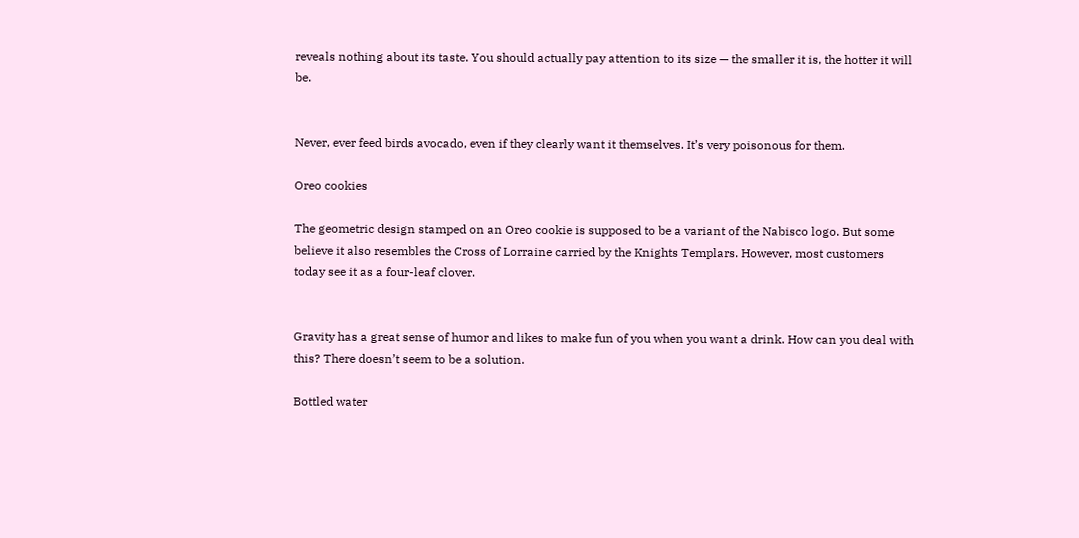reveals nothing about its taste. You should actually pay attention to its size — the smaller it is, the hotter it will be.


Never, ever feed birds avocado, even if they clearly want it themselves. It’s very poisonous for them.

Oreo cookies

The geometric design stamped on an Oreo cookie is supposed to be a variant of the Nabisco logo. But some believe it also resembles the Cross of Lorraine carried by the Knights Templars. However, most customers today see it as a four-leaf clover.


Gravity has a great sense of humor and likes to make fun of you when you want a drink. How can you deal with this? There doesn’t seem to be a solution.

Bottled water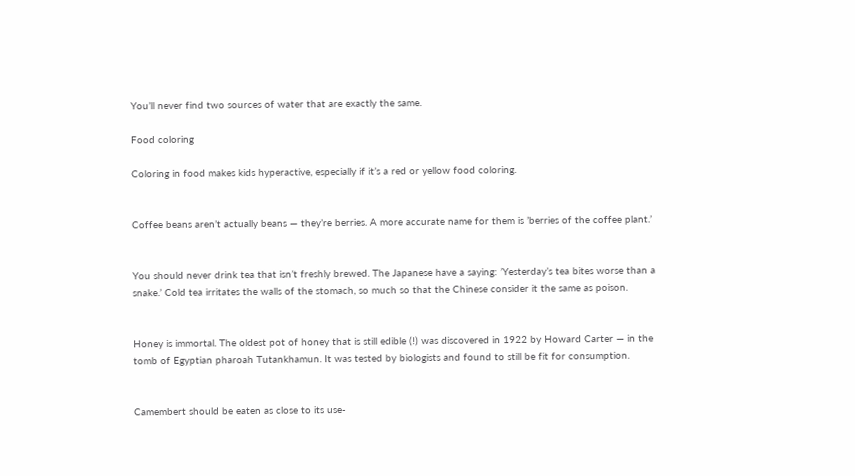You’ll never find two sources of water that are exactly the same.

Food coloring

Coloring in food makes kids hyperactive, especially if it’s a red or yellow food coloring.


Coffee beans aren’t actually beans — they’re berries. A more accurate name for them is ’berries of the coffee plant.’


You should never drink tea that isn’t freshly brewed. The Japanese have a saying: ’Yesterday’s tea bites worse than a snake.’ Cold tea irritates the walls of the stomach, so much so that the Chinese consider it the same as poison.


Honey is immortal. The oldest pot of honey that is still edible (!) was discovered in 1922 by Howard Carter — in the tomb of Egyptian pharoah Tutankhamun. It was tested by biologists and found to still be fit for consumption.


Camembert should be eaten as close to its use-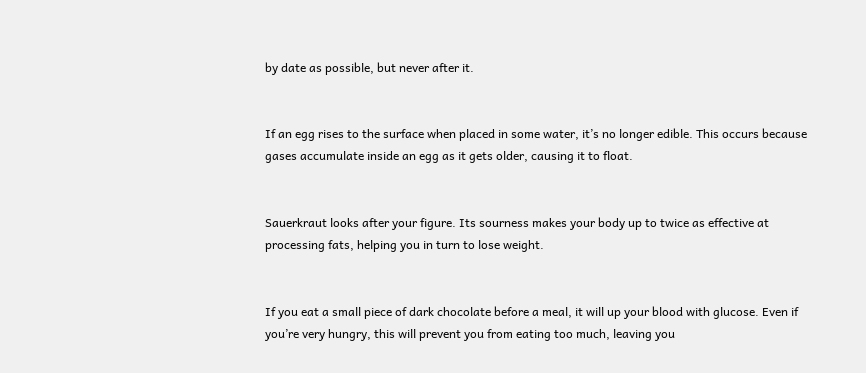by date as possible, but never after it.


If an egg rises to the surface when placed in some water, it’s no longer edible. This occurs because gases accumulate inside an egg as it gets older, causing it to float.


Sauerkraut looks after your figure. Its sourness makes your body up to twice as effective at processing fats, helping you in turn to lose weight.


If you eat a small piece of dark chocolate before a meal, it will up your blood with glucose. Even if you’re very hungry, this will prevent you from eating too much, leaving you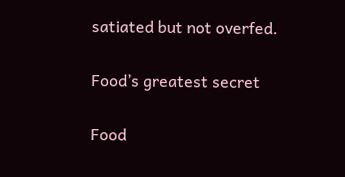satiated but not overfed.

Food’s greatest secret

Food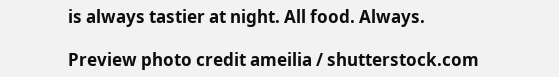is always tastier at night. All food. Always.

Preview photo credit ameilia / shutterstock.com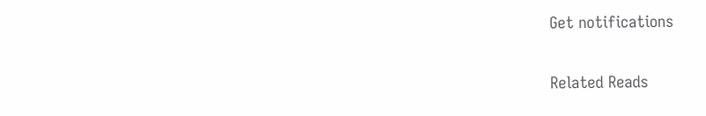Get notifications

Related Reads